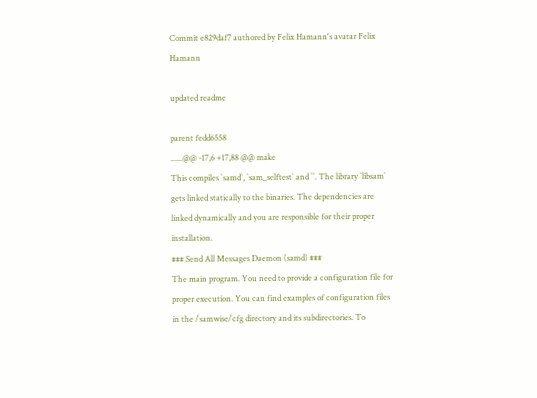Commit e829daf7 authored by Felix Hamann's avatar Felix Hamann

updated readme

parent fedd6558
......@@ -17,6 +17,88 @@ make
This compiles `samd`, `sam_selftest` and ``. The library `libsam` gets linked statically to the binaries. The dependencies are linked dynamically and you are responsible for their proper installation.
### Send All Messages Daemon (samd) ###
The main program. You need to provide a configuration file for proper execution. You can find examples of configuration files in the /samwise/cfg directory and its subdirectories. To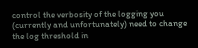control the verbosity of the logging you (currently and unfortunately) need to change the log threshold in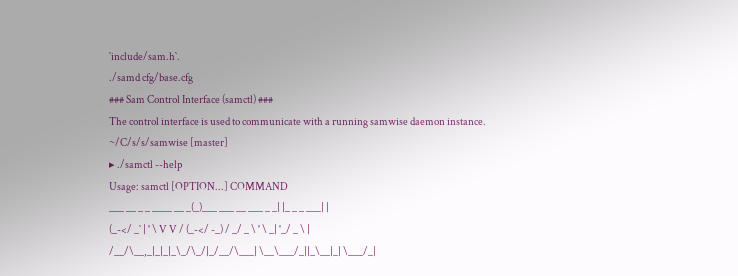`include/sam.h`.
./samd cfg/base.cfg
### Sam Control Interface (samctl) ###
The control interface is used to communicate with a running samwise daemon instance.
~/C/s/s/samwise [master]
▸ ./samctl --help
Usage: samctl [OPTION...] COMMAND
___ __ _ _ ____ __ _(_)___ ___ __ ___ _ _| |_ _ _ ___| |
(_-</ _` | ' \ V V / (_-</ -_) / _/ _ \ ' \ _| '_/ _ \ |
/__/\__,_|_|_|_\_/\_/|_/__/\___| \__\___/_||_\__|_| \___/_|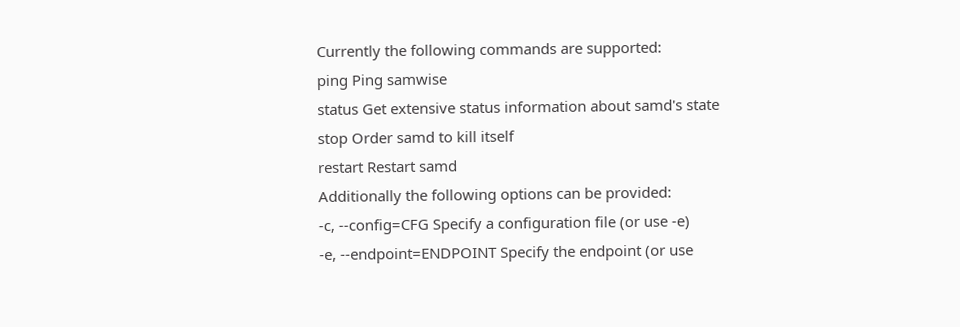Currently the following commands are supported:
ping Ping samwise
status Get extensive status information about samd's state
stop Order samd to kill itself
restart Restart samd
Additionally the following options can be provided:
-c, --config=CFG Specify a configuration file (or use -e)
-e, --endpoint=ENDPOINT Specify the endpoint (or use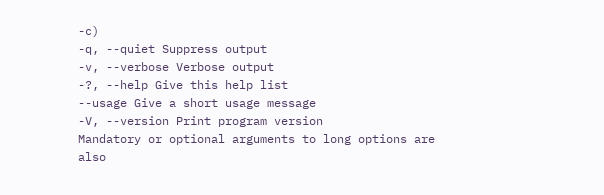-c)
-q, --quiet Suppress output
-v, --verbose Verbose output
-?, --help Give this help list
--usage Give a short usage message
-V, --version Print program version
Mandatory or optional arguments to long options are also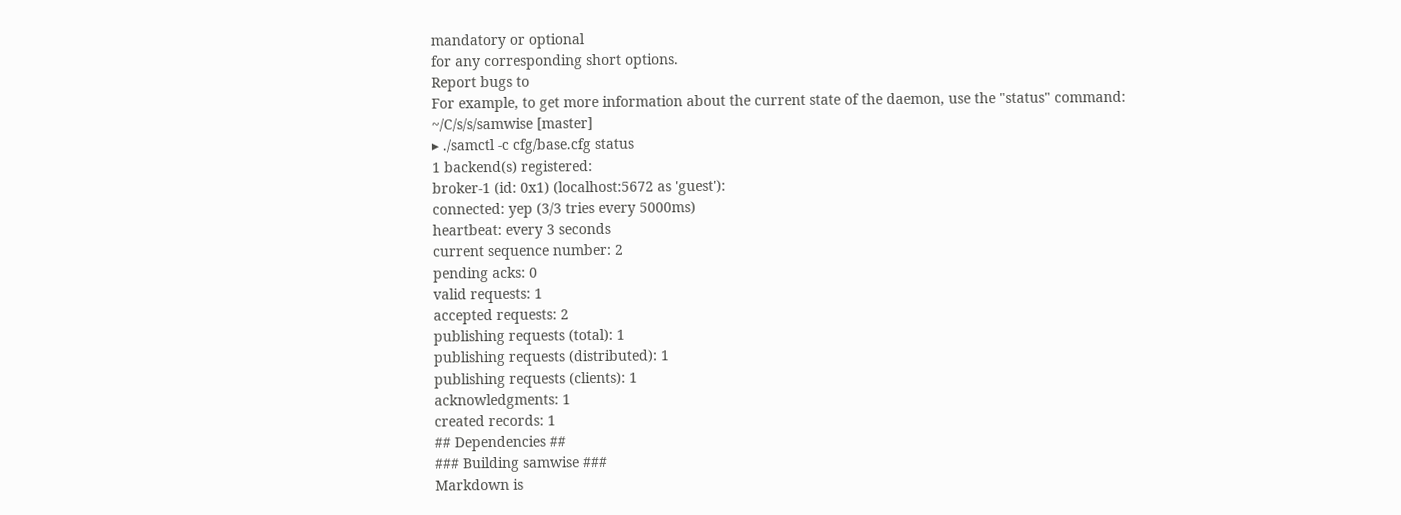mandatory or optional
for any corresponding short options.
Report bugs to
For example, to get more information about the current state of the daemon, use the "status" command:
~/C/s/s/samwise [master]
▸ ./samctl -c cfg/base.cfg status
1 backend(s) registered:
broker-1 (id: 0x1) (localhost:5672 as 'guest'):
connected: yep (3/3 tries every 5000ms)
heartbeat: every 3 seconds
current sequence number: 2
pending acks: 0
valid requests: 1
accepted requests: 2
publishing requests (total): 1
publishing requests (distributed): 1
publishing requests (clients): 1
acknowledgments: 1
created records: 1
## Dependencies ##
### Building samwise ###
Markdown is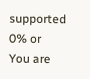supported
0% or
You are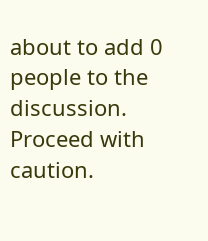about to add 0 people to the discussion. Proceed with caution.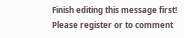Finish editing this message first!
Please register or to comment